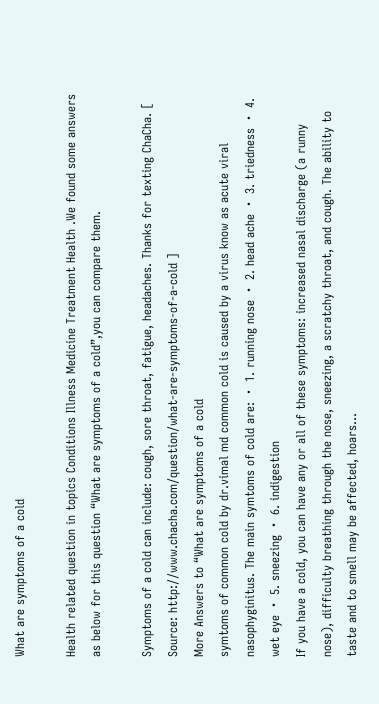What are symptoms of a cold

Health related question in topics Conditions Illness Medicine Treatment Health .We found some answers as below for this question “What are symptoms of a cold”,you can compare them.

Symptoms of a cold can include: cough, sore throat, fatigue, headaches. Thanks for texting ChaCha. [ Source: http://www.chacha.com/question/what-are-symptoms-of-a-cold ]
More Answers to “What are symptoms of a cold
symtoms of common cold by dr.vimal md common cold is caused by a virus know as acute viral nasophyginitus. The main symtoms of cold are: ・ 1. running nose ・ 2. head ache ・ 3. triedness ・ 4. wet eye ・ 5. sneezing ・ 6. indigestion
If you have a cold, you can have any or all of these symptoms: increased nasal discharge (a runny nose), difficulty breathing through the nose, sneezing, a scratchy throat, and cough. The ability to taste and to smell may be affected, hoars…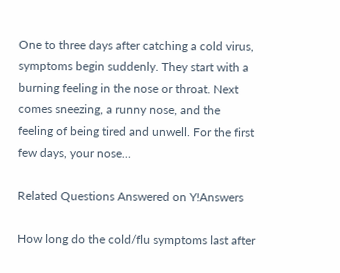One to three days after catching a cold virus, symptoms begin suddenly. They start with a burning feeling in the nose or throat. Next comes sneezing, a runny nose, and the feeling of being tired and unwell. For the first few days, your nose…

Related Questions Answered on Y!Answers

How long do the cold/flu symptoms last after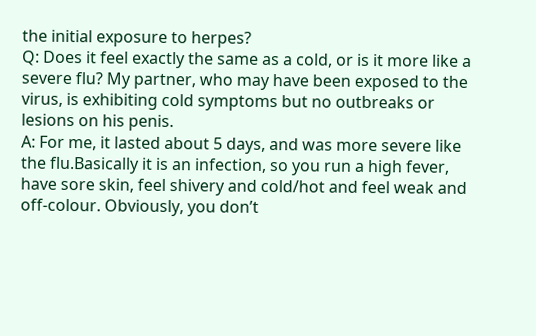the initial exposure to herpes?
Q: Does it feel exactly the same as a cold, or is it more like a severe flu? My partner, who may have been exposed to the virus, is exhibiting cold symptoms but no outbreaks or lesions on his penis.
A: For me, it lasted about 5 days, and was more severe like the flu.Basically it is an infection, so you run a high fever, have sore skin, feel shivery and cold/hot and feel weak and off-colour. Obviously, you don’t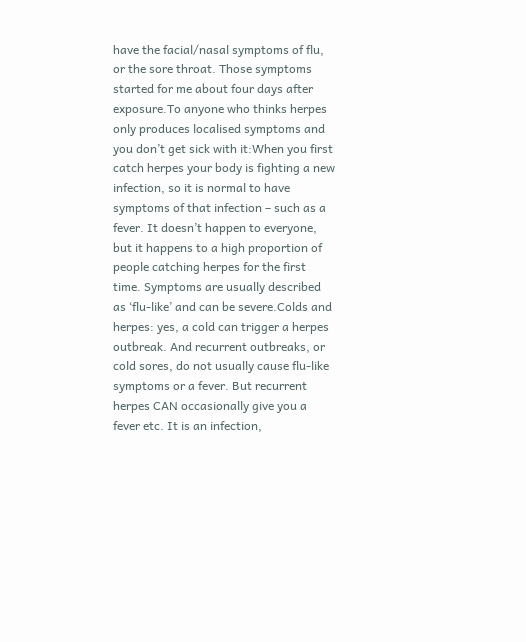have the facial/nasal symptoms of flu, or the sore throat. Those symptoms started for me about four days after exposure.To anyone who thinks herpes only produces localised symptoms and you don’t get sick with it:When you first catch herpes your body is fighting a new infection, so it is normal to have symptoms of that infection – such as a fever. It doesn’t happen to everyone, but it happens to a high proportion of people catching herpes for the first time. Symptoms are usually described as ‘flu-like’ and can be severe.Colds and herpes: yes, a cold can trigger a herpes outbreak. And recurrent outbreaks, or cold sores, do not usually cause flu-like symptoms or a fever. But recurrent herpes CAN occasionally give you a fever etc. It is an infection,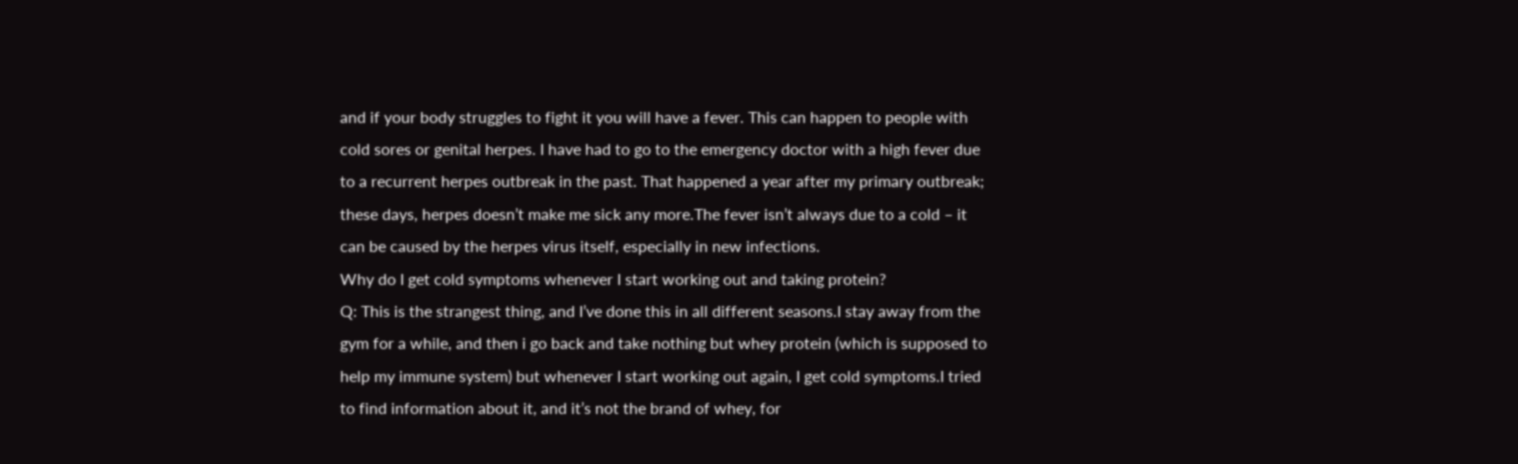and if your body struggles to fight it you will have a fever. This can happen to people with cold sores or genital herpes. I have had to go to the emergency doctor with a high fever due to a recurrent herpes outbreak in the past. That happened a year after my primary outbreak; these days, herpes doesn’t make me sick any more.The fever isn’t always due to a cold – it can be caused by the herpes virus itself, especially in new infections.
Why do I get cold symptoms whenever I start working out and taking protein?
Q: This is the strangest thing, and I’ve done this in all different seasons.I stay away from the gym for a while, and then i go back and take nothing but whey protein (which is supposed to help my immune system) but whenever I start working out again, I get cold symptoms.I tried to find information about it, and it’s not the brand of whey, for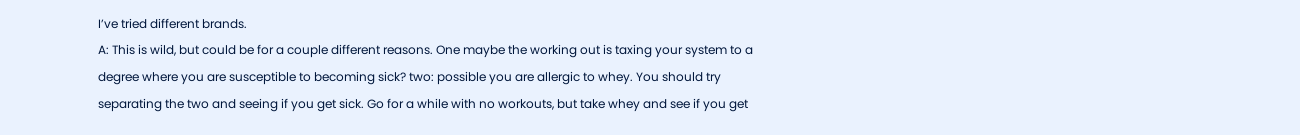I’ve tried different brands.
A: This is wild, but could be for a couple different reasons. One maybe the working out is taxing your system to a degree where you are susceptible to becoming sick? two: possible you are allergic to whey. You should try separating the two and seeing if you get sick. Go for a while with no workouts, but take whey and see if you get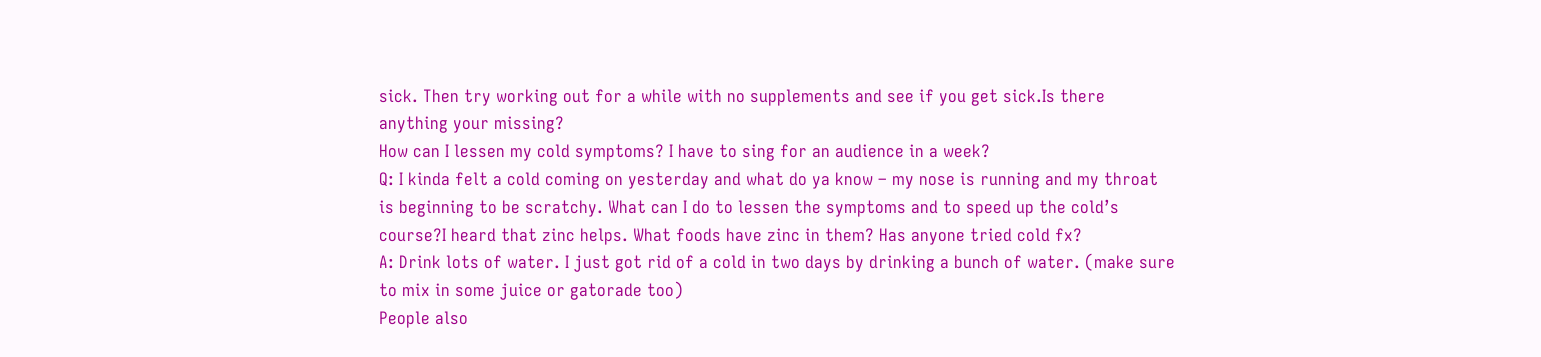sick. Then try working out for a while with no supplements and see if you get sick.Is there anything your missing?
How can I lessen my cold symptoms? I have to sing for an audience in a week?
Q: I kinda felt a cold coming on yesterday and what do ya know – my nose is running and my throat is beginning to be scratchy. What can I do to lessen the symptoms and to speed up the cold’s course?I heard that zinc helps. What foods have zinc in them? Has anyone tried cold fx?
A: Drink lots of water. I just got rid of a cold in two days by drinking a bunch of water. (make sure to mix in some juice or gatorade too)
People also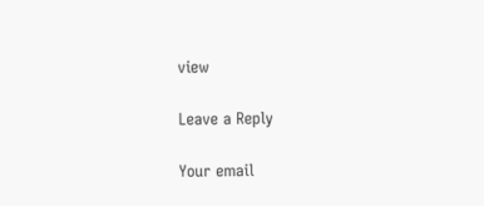view

Leave a Reply

Your email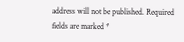address will not be published. Required fields are marked *